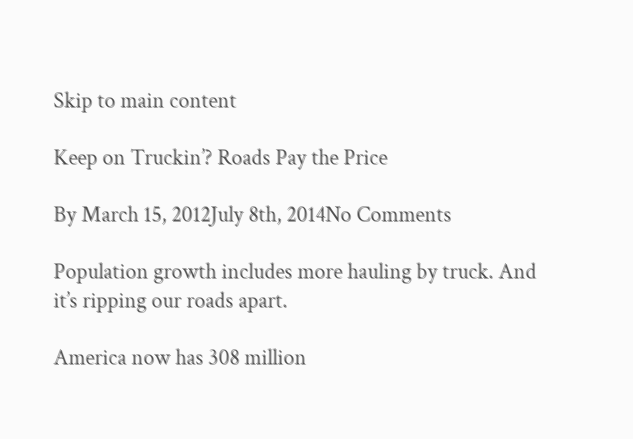Skip to main content

Keep on Truckin’? Roads Pay the Price

By March 15, 2012July 8th, 2014No Comments

Population growth includes more hauling by truck. And it’s ripping our roads apart.

America now has 308 million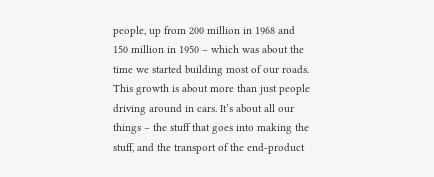people, up from 200 million in 1968 and 150 million in 1950 – which was about the time we started building most of our roads. This growth is about more than just people driving around in cars. It’s about all our things – the stuff that goes into making the stuff, and the transport of the end-product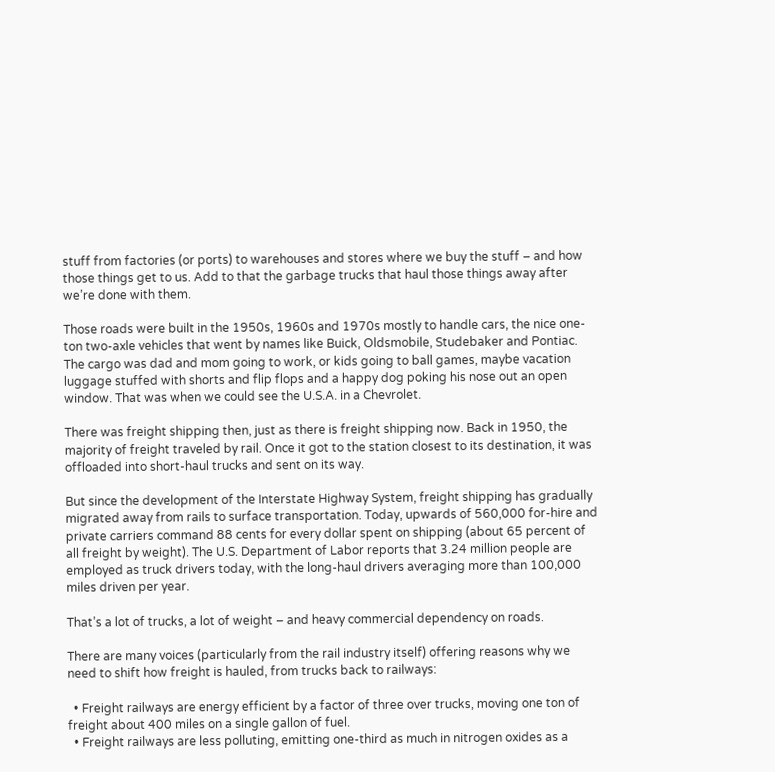stuff from factories (or ports) to warehouses and stores where we buy the stuff – and how those things get to us. Add to that the garbage trucks that haul those things away after we’re done with them.

Those roads were built in the 1950s, 1960s and 1970s mostly to handle cars, the nice one-ton two-axle vehicles that went by names like Buick, Oldsmobile, Studebaker and Pontiac. The cargo was dad and mom going to work, or kids going to ball games, maybe vacation luggage stuffed with shorts and flip flops and a happy dog poking his nose out an open window. That was when we could see the U.S.A. in a Chevrolet.

There was freight shipping then, just as there is freight shipping now. Back in 1950, the majority of freight traveled by rail. Once it got to the station closest to its destination, it was offloaded into short-haul trucks and sent on its way.

But since the development of the Interstate Highway System, freight shipping has gradually migrated away from rails to surface transportation. Today, upwards of 560,000 for-hire and private carriers command 88 cents for every dollar spent on shipping (about 65 percent of all freight by weight). The U.S. Department of Labor reports that 3.24 million people are employed as truck drivers today, with the long-haul drivers averaging more than 100,000 miles driven per year.

That’s a lot of trucks, a lot of weight – and heavy commercial dependency on roads.

There are many voices (particularly from the rail industry itself) offering reasons why we need to shift how freight is hauled, from trucks back to railways:

  • Freight railways are energy efficient by a factor of three over trucks, moving one ton of freight about 400 miles on a single gallon of fuel.
  • Freight railways are less polluting, emitting one-third as much in nitrogen oxides as a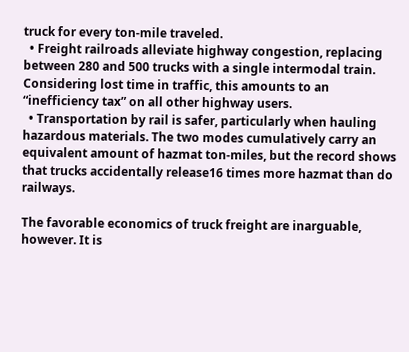truck for every ton-mile traveled.
  • Freight railroads alleviate highway congestion, replacing between 280 and 500 trucks with a single intermodal train. Considering lost time in traffic, this amounts to an “inefficiency tax” on all other highway users.
  • Transportation by rail is safer, particularly when hauling hazardous materials. The two modes cumulatively carry an equivalent amount of hazmat ton-miles, but the record shows that trucks accidentally release16 times more hazmat than do railways.

The favorable economics of truck freight are inarguable, however. It is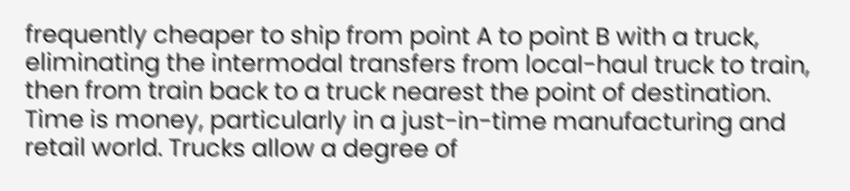frequently cheaper to ship from point A to point B with a truck, eliminating the intermodal transfers from local-haul truck to train, then from train back to a truck nearest the point of destination. Time is money, particularly in a just-in-time manufacturing and retail world. Trucks allow a degree of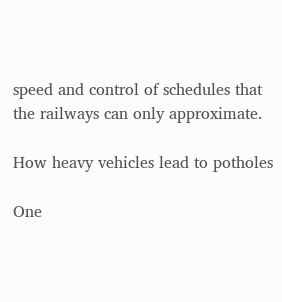speed and control of schedules that the railways can only approximate.

How heavy vehicles lead to potholes

One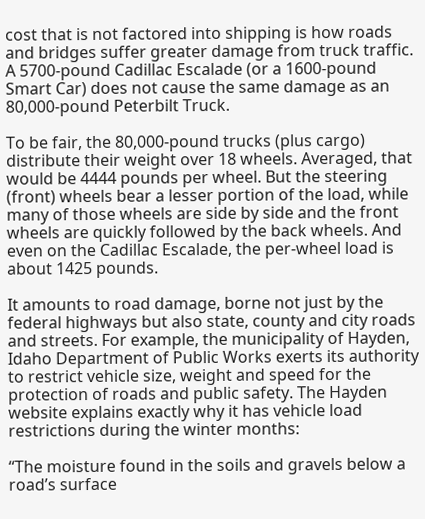cost that is not factored into shipping is how roads and bridges suffer greater damage from truck traffic. A 5700-pound Cadillac Escalade (or a 1600-pound Smart Car) does not cause the same damage as an 80,000-pound Peterbilt Truck.

To be fair, the 80,000-pound trucks (plus cargo) distribute their weight over 18 wheels. Averaged, that would be 4444 pounds per wheel. But the steering (front) wheels bear a lesser portion of the load, while many of those wheels are side by side and the front wheels are quickly followed by the back wheels. And even on the Cadillac Escalade, the per-wheel load is about 1425 pounds.

It amounts to road damage, borne not just by the federal highways but also state, county and city roads and streets. For example, the municipality of Hayden, Idaho Department of Public Works exerts its authority to restrict vehicle size, weight and speed for the protection of roads and public safety. The Hayden website explains exactly why it has vehicle load restrictions during the winter months:

“The moisture found in the soils and gravels below a road’s surface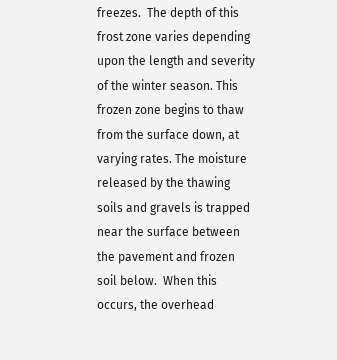freezes.  The depth of this frost zone varies depending upon the length and severity of the winter season. This frozen zone begins to thaw from the surface down, at varying rates. The moisture released by the thawing soils and gravels is trapped near the surface between the pavement and frozen soil below.  When this occurs, the overhead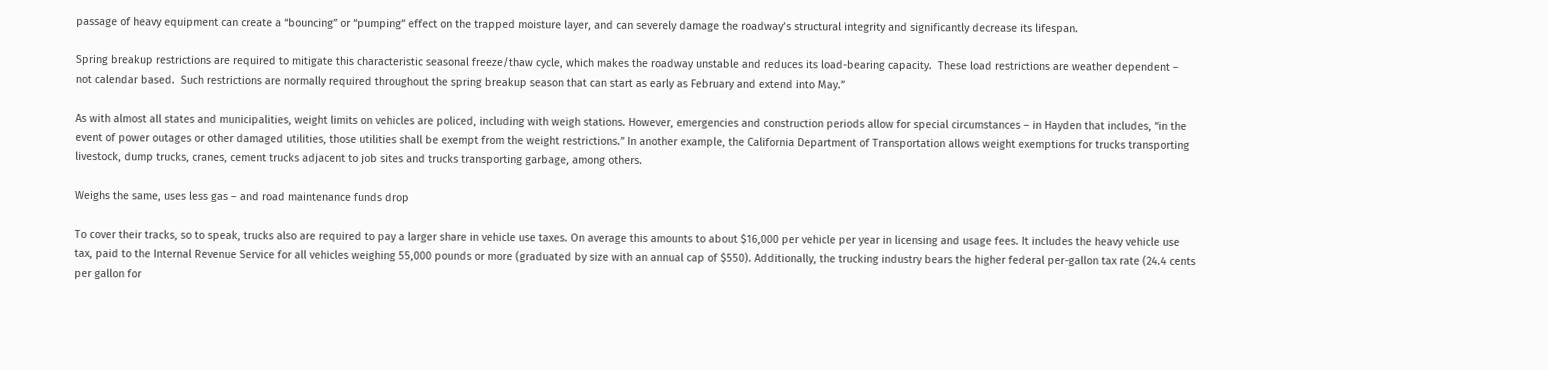passage of heavy equipment can create a “bouncing” or “pumping” effect on the trapped moisture layer, and can severely damage the roadway’s structural integrity and significantly decrease its lifespan.

Spring breakup restrictions are required to mitigate this characteristic seasonal freeze/thaw cycle, which makes the roadway unstable and reduces its load-bearing capacity.  These load restrictions are weather dependent – not calendar based.  Such restrictions are normally required throughout the spring breakup season that can start as early as February and extend into May.”

As with almost all states and municipalities, weight limits on vehicles are policed, including with weigh stations. However, emergencies and construction periods allow for special circumstances – in Hayden that includes, “in the event of power outages or other damaged utilities, those utilities shall be exempt from the weight restrictions.” In another example, the California Department of Transportation allows weight exemptions for trucks transporting livestock, dump trucks, cranes, cement trucks adjacent to job sites and trucks transporting garbage, among others.

Weighs the same, uses less gas – and road maintenance funds drop

To cover their tracks, so to speak, trucks also are required to pay a larger share in vehicle use taxes. On average this amounts to about $16,000 per vehicle per year in licensing and usage fees. It includes the heavy vehicle use tax, paid to the Internal Revenue Service for all vehicles weighing 55,000 pounds or more (graduated by size with an annual cap of $550). Additionally, the trucking industry bears the higher federal per-gallon tax rate (24.4 cents per gallon for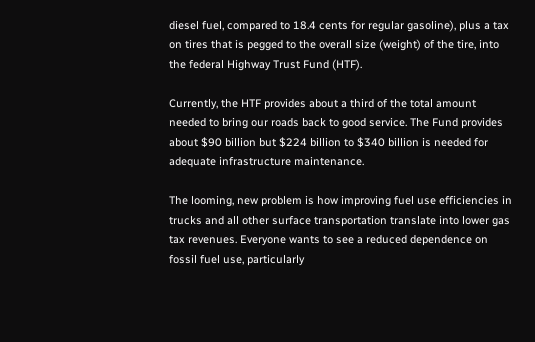diesel fuel, compared to 18.4 cents for regular gasoline), plus a tax on tires that is pegged to the overall size (weight) of the tire, into the federal Highway Trust Fund (HTF).

Currently, the HTF provides about a third of the total amount needed to bring our roads back to good service. The Fund provides about $90 billion but $224 billion to $340 billion is needed for adequate infrastructure maintenance.

The looming, new problem is how improving fuel use efficiencies in trucks and all other surface transportation translate into lower gas tax revenues. Everyone wants to see a reduced dependence on fossil fuel use, particularly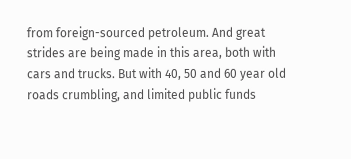from foreign-sourced petroleum. And great strides are being made in this area, both with cars and trucks. But with 40, 50 and 60 year old roads crumbling, and limited public funds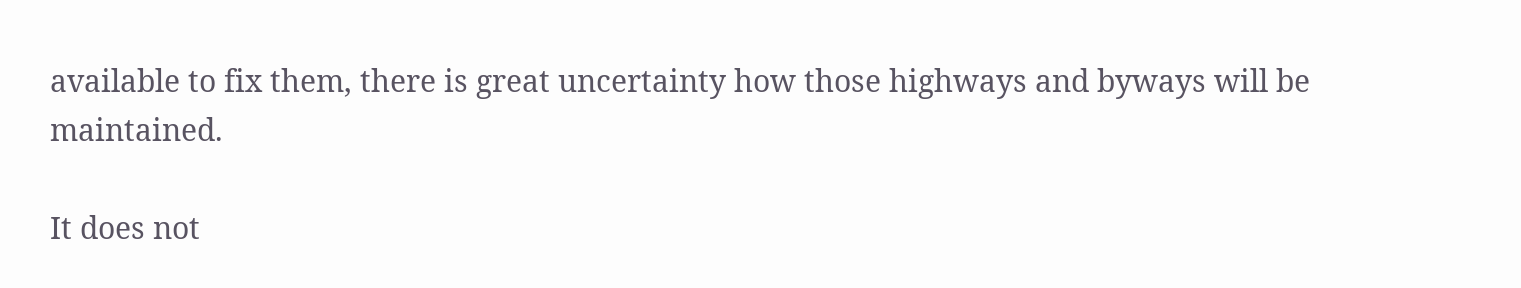available to fix them, there is great uncertainty how those highways and byways will be maintained.

It does not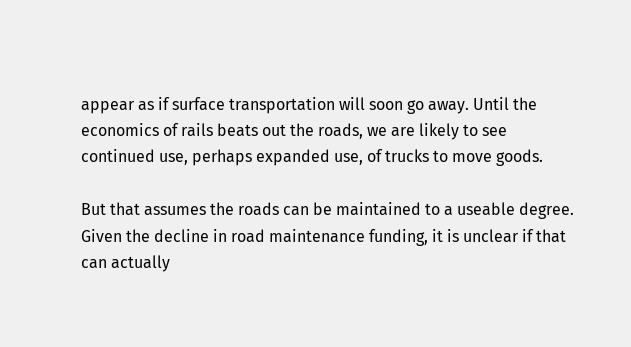appear as if surface transportation will soon go away. Until the economics of rails beats out the roads, we are likely to see continued use, perhaps expanded use, of trucks to move goods.

But that assumes the roads can be maintained to a useable degree. Given the decline in road maintenance funding, it is unclear if that can actually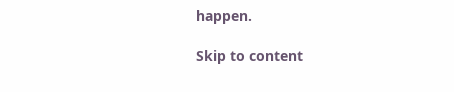happen.

Skip to content